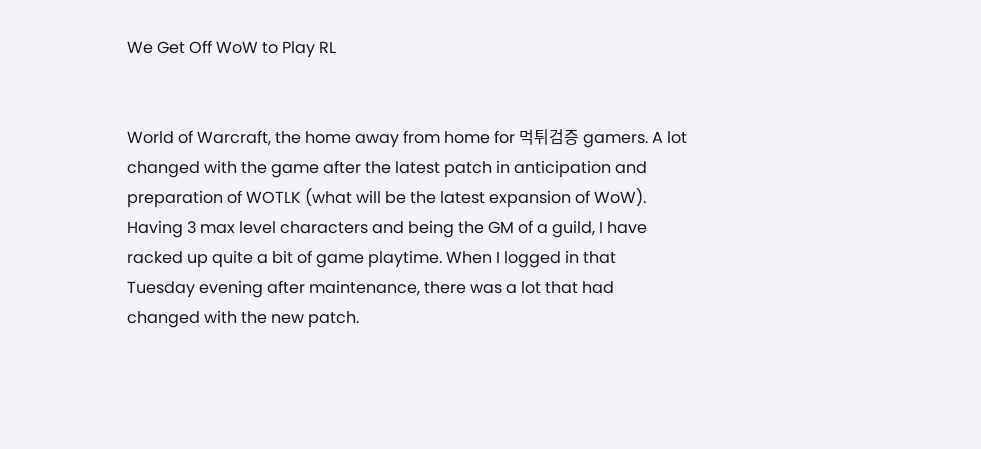We Get Off WoW to Play RL


World of Warcraft, the home away from home for 먹튀검증 gamers. A lot changed with the game after the latest patch in anticipation and preparation of WOTLK (what will be the latest expansion of WoW). Having 3 max level characters and being the GM of a guild, I have racked up quite a bit of game playtime. When I logged in that Tuesday evening after maintenance, there was a lot that had changed with the new patch.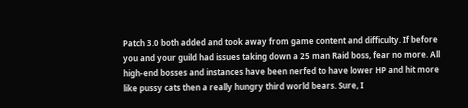Patch 3.0 both added and took away from game content and difficulty. If before you and your guild had issues taking down a 25 man Raid boss, fear no more. All high-end bosses and instances have been nerfed to have lower HP and hit more like pussy cats then a really hungry third world bears. Sure, I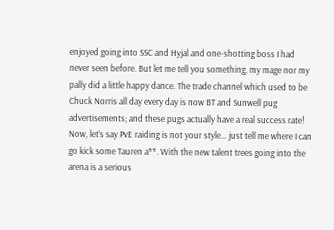enjoyed going into SSC and Hyjal and one-shotting boss I had never seen before. But let me tell you something, my mage nor my pally did a little happy dance. The trade channel which used to be Chuck Norris all day every day is now BT and Sunwell pug advertisements; and these pugs actually have a real success rate! Now, let’s say PvE raiding is not your style… just tell me where I can go kick some Tauren a**. With the new talent trees going into the arena is a serious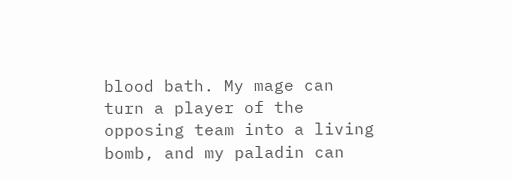blood bath. My mage can turn a player of the opposing team into a living bomb, and my paladin can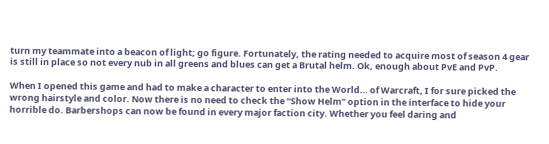turn my teammate into a beacon of light; go figure. Fortunately, the rating needed to acquire most of season 4 gear is still in place so not every nub in all greens and blues can get a Brutal helm. Ok, enough about PvE and PvP.

When I opened this game and had to make a character to enter into the World… of Warcraft, I for sure picked the wrong hairstyle and color. Now there is no need to check the “Show Helm” option in the interface to hide your horrible do. Barbershops can now be found in every major faction city. Whether you feel daring and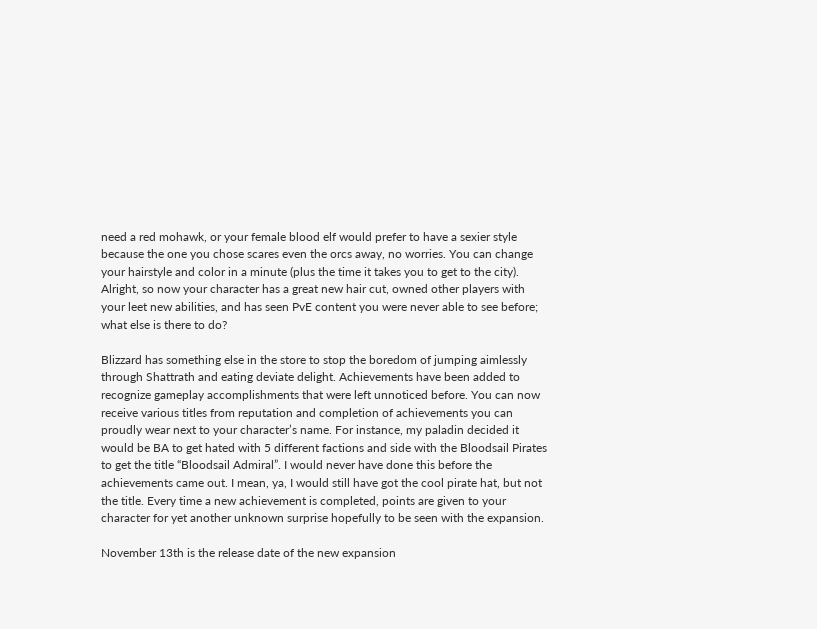need a red mohawk, or your female blood elf would prefer to have a sexier style because the one you chose scares even the orcs away, no worries. You can change your hairstyle and color in a minute (plus the time it takes you to get to the city). Alright, so now your character has a great new hair cut, owned other players with your leet new abilities, and has seen PvE content you were never able to see before; what else is there to do?

Blizzard has something else in the store to stop the boredom of jumping aimlessly through Shattrath and eating deviate delight. Achievements have been added to recognize gameplay accomplishments that were left unnoticed before. You can now receive various titles from reputation and completion of achievements you can proudly wear next to your character’s name. For instance, my paladin decided it would be BA to get hated with 5 different factions and side with the Bloodsail Pirates to get the title “Bloodsail Admiral”. I would never have done this before the achievements came out. I mean, ya, I would still have got the cool pirate hat, but not the title. Every time a new achievement is completed, points are given to your character for yet another unknown surprise hopefully to be seen with the expansion.

November 13th is the release date of the new expansion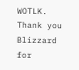WOTLK. Thank you Blizzard for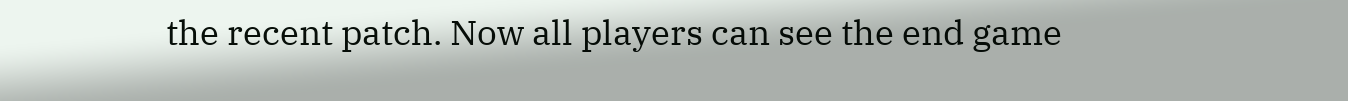the recent patch. Now all players can see the end game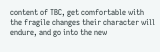content of TBC, get comfortable with the fragile changes their character will endure, and go into the new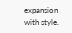expansion with style.